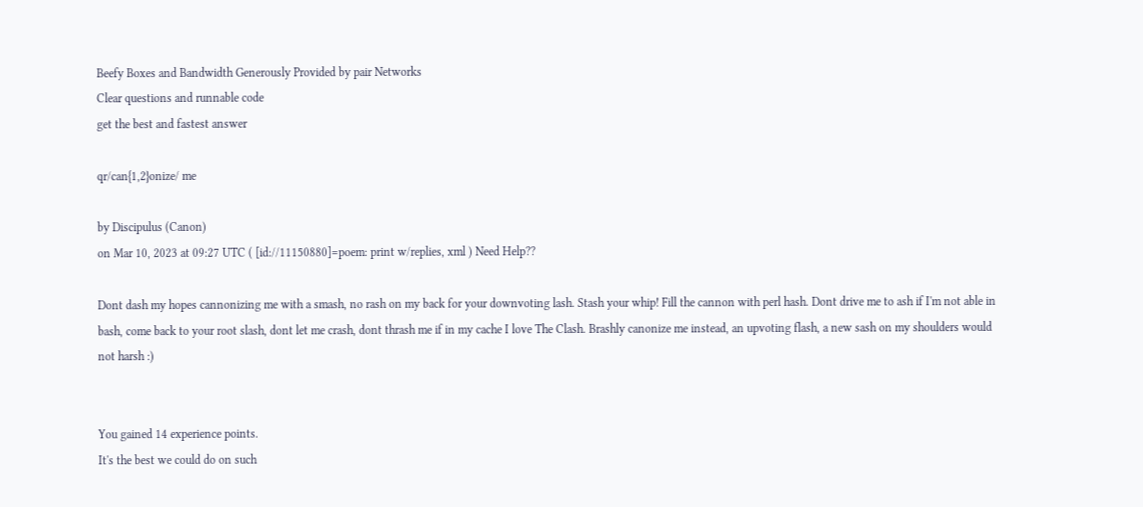Beefy Boxes and Bandwidth Generously Provided by pair Networks
Clear questions and runnable code
get the best and fastest answer

qr/can{1,2}onize/ me

by Discipulus (Canon)
on Mar 10, 2023 at 09:27 UTC ( [id://11150880]=poem: print w/replies, xml ) Need Help??

Dont dash my hopes cannonizing me with a smash, no rash on my back for your downvoting lash. Stash your whip! Fill the cannon with perl hash. Dont drive me to ash if I'm not able in bash, come back to your root slash, dont let me crash, dont thrash me if in my cache I love The Clash. Brashly canonize me instead, an upvoting flash, a new sash on my shoulders would not harsh :)


You gained 14 experience points.
It's the best we could do on such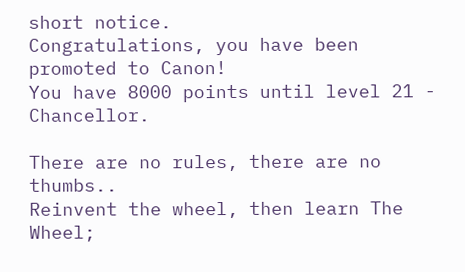short notice.
Congratulations, you have been promoted to Canon!
You have 8000 points until level 21 - Chancellor.

There are no rules, there are no thumbs..
Reinvent the wheel, then learn The Wheel;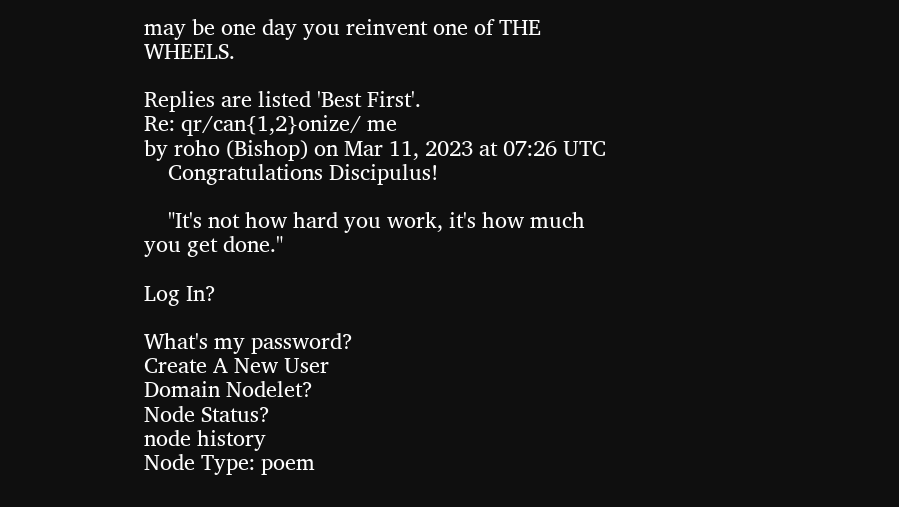may be one day you reinvent one of THE WHEELS.

Replies are listed 'Best First'.
Re: qr/can{1,2}onize/ me
by roho (Bishop) on Mar 11, 2023 at 07:26 UTC
    Congratulations Discipulus!

    "It's not how hard you work, it's how much you get done."

Log In?

What's my password?
Create A New User
Domain Nodelet?
Node Status?
node history
Node Type: poem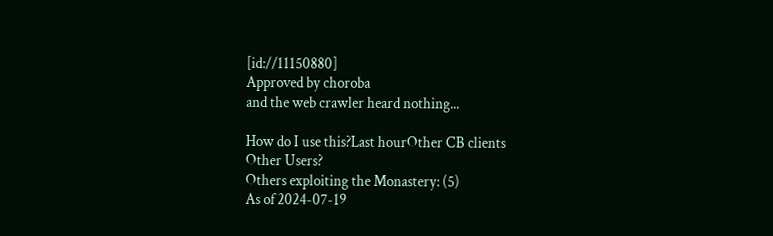[id://11150880]
Approved by choroba
and the web crawler heard nothing...

How do I use this?Last hourOther CB clients
Other Users?
Others exploiting the Monastery: (5)
As of 2024-07-19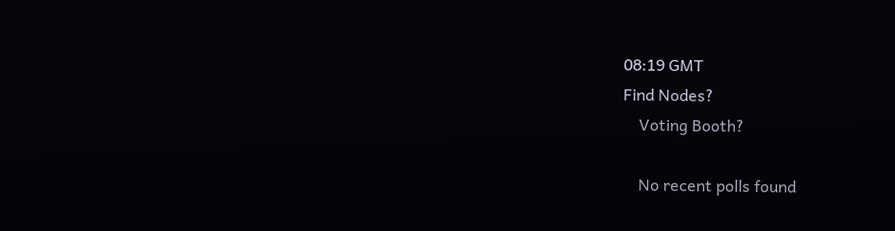08:19 GMT
Find Nodes?
    Voting Booth?

    No recent polls found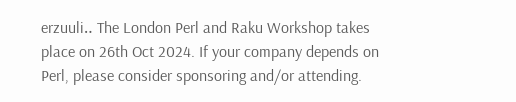erzuuli‥ The London Perl and Raku Workshop takes place on 26th Oct 2024. If your company depends on Perl, please consider sponsoring and/or attending.